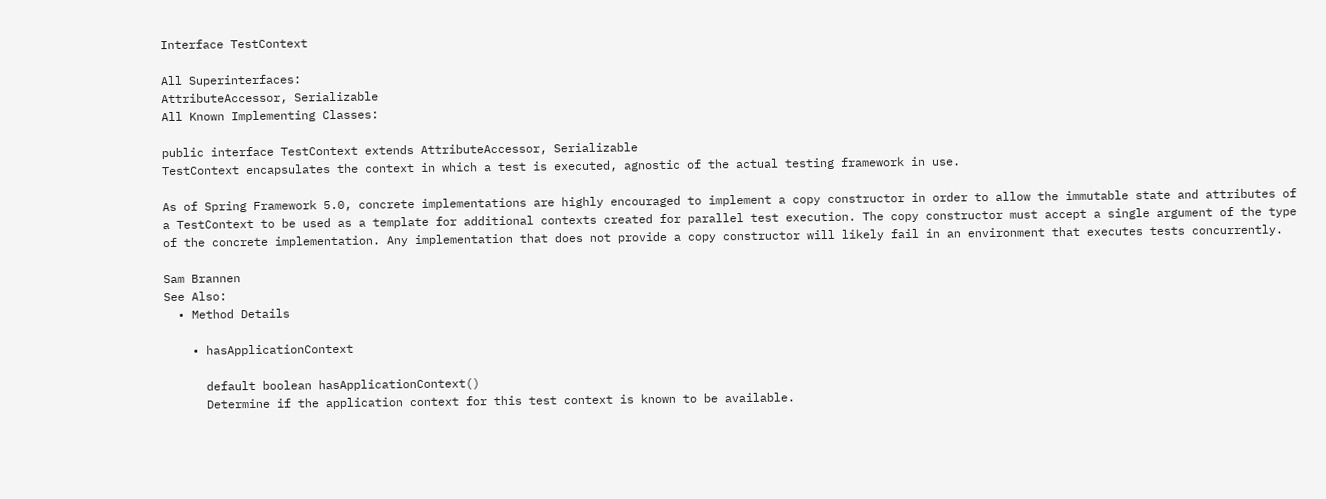Interface TestContext

All Superinterfaces:
AttributeAccessor, Serializable
All Known Implementing Classes:

public interface TestContext extends AttributeAccessor, Serializable
TestContext encapsulates the context in which a test is executed, agnostic of the actual testing framework in use.

As of Spring Framework 5.0, concrete implementations are highly encouraged to implement a copy constructor in order to allow the immutable state and attributes of a TestContext to be used as a template for additional contexts created for parallel test execution. The copy constructor must accept a single argument of the type of the concrete implementation. Any implementation that does not provide a copy constructor will likely fail in an environment that executes tests concurrently.

Sam Brannen
See Also:
  • Method Details

    • hasApplicationContext

      default boolean hasApplicationContext()
      Determine if the application context for this test context is known to be available.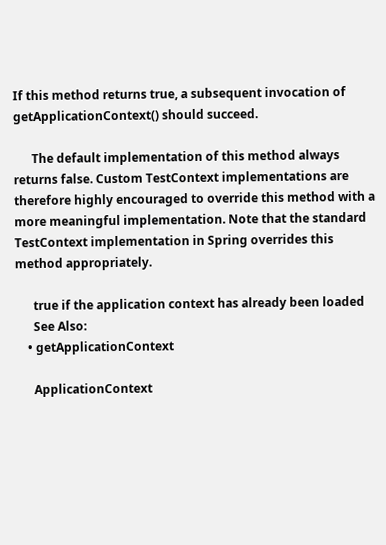If this method returns true, a subsequent invocation of getApplicationContext() should succeed.

      The default implementation of this method always returns false. Custom TestContext implementations are therefore highly encouraged to override this method with a more meaningful implementation. Note that the standard TestContext implementation in Spring overrides this method appropriately.

      true if the application context has already been loaded
      See Also:
    • getApplicationContext

      ApplicationContext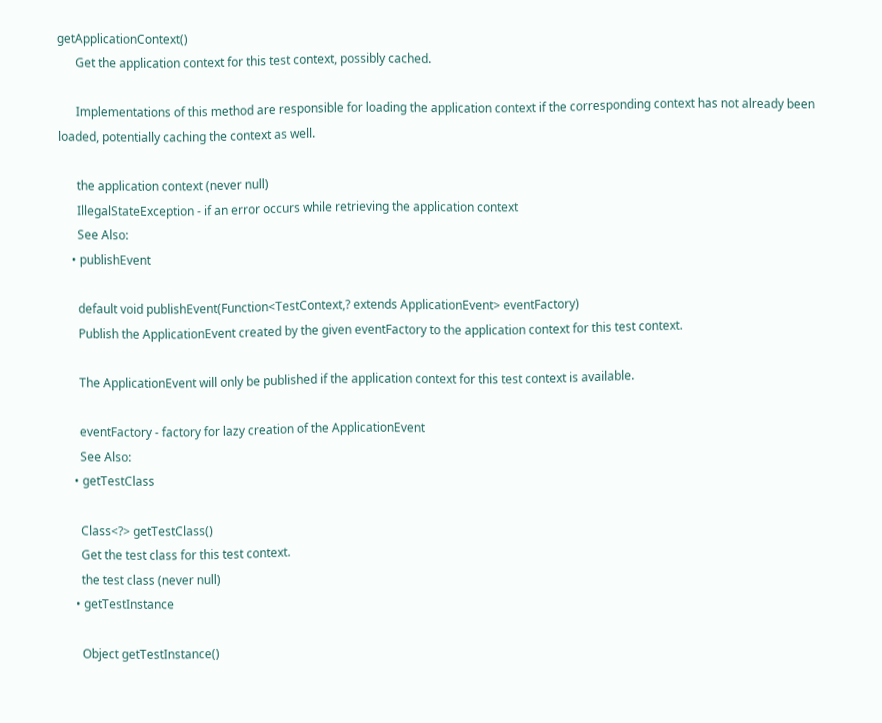getApplicationContext()
      Get the application context for this test context, possibly cached.

      Implementations of this method are responsible for loading the application context if the corresponding context has not already been loaded, potentially caching the context as well.

      the application context (never null)
      IllegalStateException - if an error occurs while retrieving the application context
      See Also:
    • publishEvent

      default void publishEvent(Function<TestContext,? extends ApplicationEvent> eventFactory)
      Publish the ApplicationEvent created by the given eventFactory to the application context for this test context.

      The ApplicationEvent will only be published if the application context for this test context is available.

      eventFactory - factory for lazy creation of the ApplicationEvent
      See Also:
    • getTestClass

      Class<?> getTestClass()
      Get the test class for this test context.
      the test class (never null)
    • getTestInstance

      Object getTestInstance()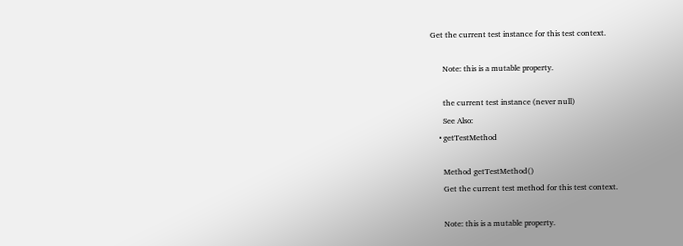Get the current test instance for this test context.

      Note: this is a mutable property.

      the current test instance (never null)
      See Also:
    • getTestMethod

      Method getTestMethod()
      Get the current test method for this test context.

      Note: this is a mutable property.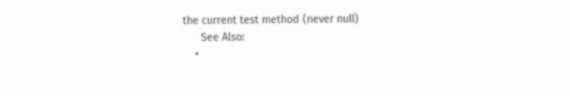the current test method (never null)
      See Also:
    •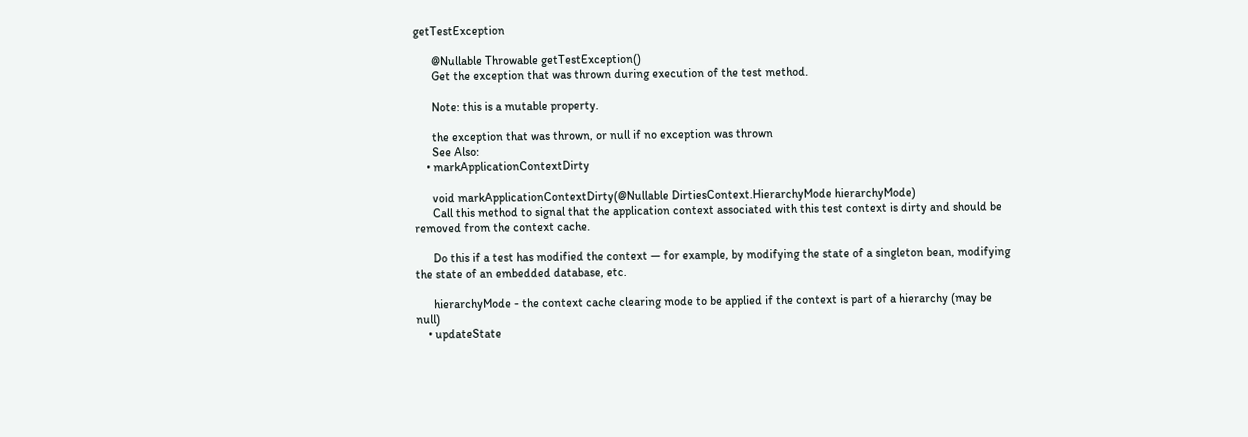getTestException

      @Nullable Throwable getTestException()
      Get the exception that was thrown during execution of the test method.

      Note: this is a mutable property.

      the exception that was thrown, or null if no exception was thrown
      See Also:
    • markApplicationContextDirty

      void markApplicationContextDirty(@Nullable DirtiesContext.HierarchyMode hierarchyMode)
      Call this method to signal that the application context associated with this test context is dirty and should be removed from the context cache.

      Do this if a test has modified the context — for example, by modifying the state of a singleton bean, modifying the state of an embedded database, etc.

      hierarchyMode - the context cache clearing mode to be applied if the context is part of a hierarchy (may be null)
    • updateState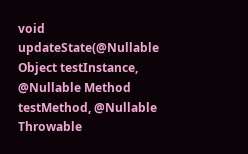void updateState(@Nullable Object testInstance, @Nullable Method testMethod, @Nullable Throwable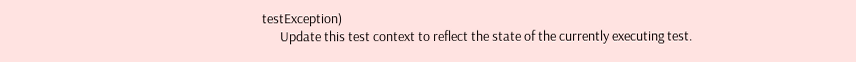testException)
      Update this test context to reflect the state of the currently executing test.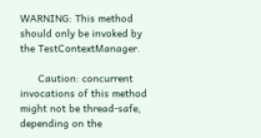WARNING: This method should only be invoked by the TestContextManager.

      Caution: concurrent invocations of this method might not be thread-safe, depending on the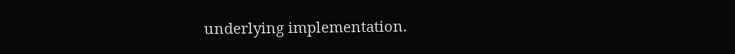underlying implementation.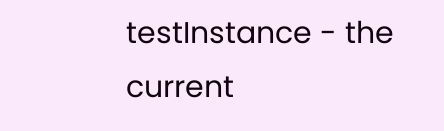testInstance - the current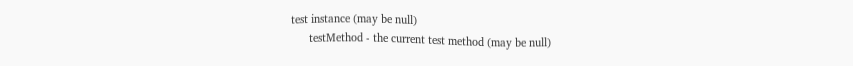test instance (may be null)
      testMethod - the current test method (may be null)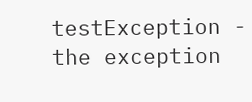testException - the exception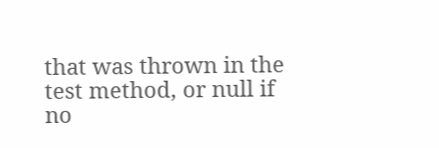that was thrown in the test method, or null if no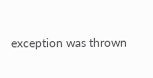exception was thrown